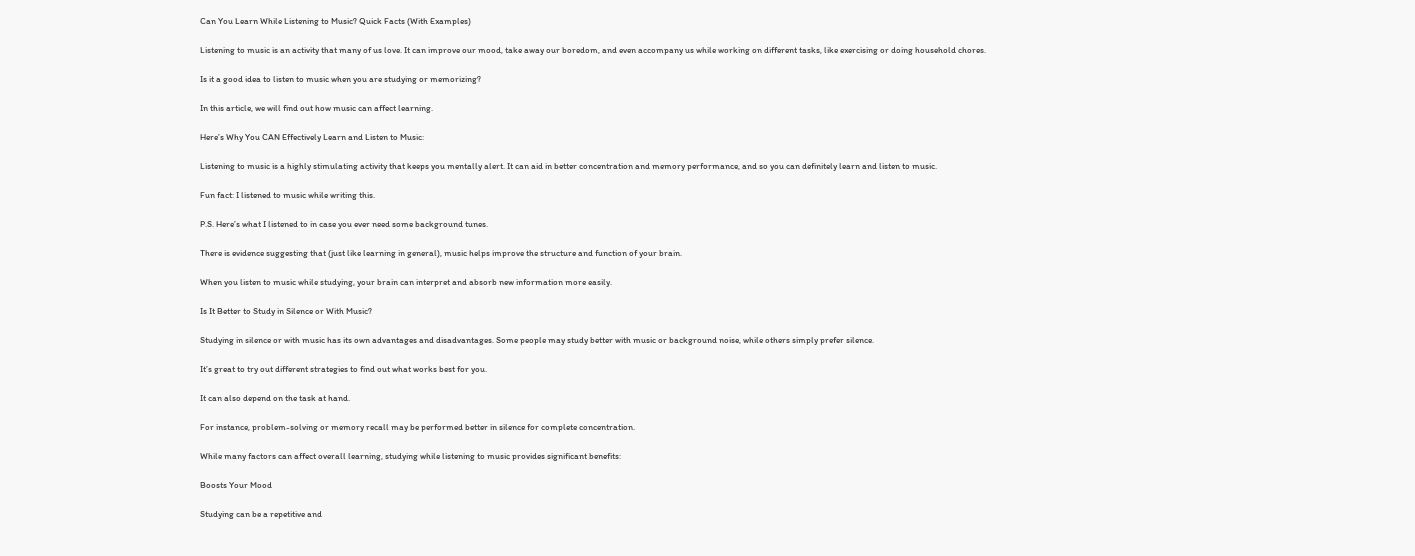Can You Learn While Listening to Music? Quick Facts (With Examples)

Listening to music is an activity that many of us love. It can improve our mood, take away our boredom, and even accompany us while working on different tasks, like exercising or doing household chores.

Is it a good idea to listen to music when you are studying or memorizing?

In this article, we will find out how music can affect learning.

Here’s Why You CAN Effectively Learn and Listen to Music:

Listening to music is a highly stimulating activity that keeps you mentally alert. It can aid in better concentration and memory performance, and so you can definitely learn and listen to music.

Fun fact: I listened to music while writing this.

P.S. Here’s what I listened to in case you ever need some background tunes.

There is evidence suggesting that (just like learning in general), music helps improve the structure and function of your brain.

When you listen to music while studying, your brain can interpret and absorb new information more easily.

Is It Better to Study in Silence or With Music?

Studying in silence or with music has its own advantages and disadvantages. Some people may study better with music or background noise, while others simply prefer silence.

It’s great to try out different strategies to find out what works best for you.

It can also depend on the task at hand.

For instance, problem-solving or memory recall may be performed better in silence for complete concentration.

While many factors can affect overall learning, studying while listening to music provides significant benefits:

Boosts Your Mood

Studying can be a repetitive and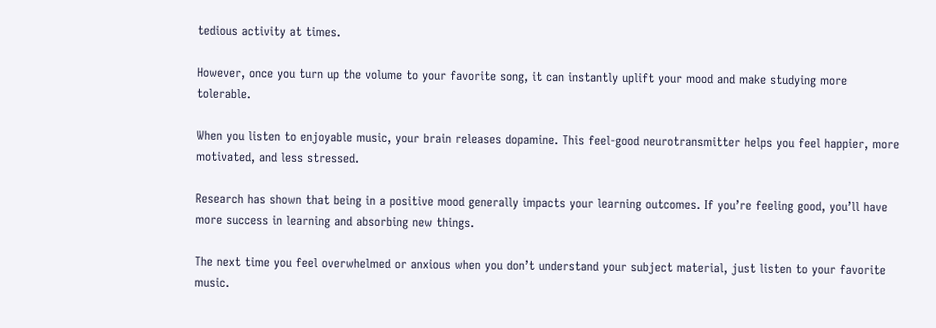tedious activity at times.

However, once you turn up the volume to your favorite song, it can instantly uplift your mood and make studying more tolerable.

When you listen to enjoyable music, your brain releases dopamine. This feel-good neurotransmitter helps you feel happier, more motivated, and less stressed.

Research has shown that being in a positive mood generally impacts your learning outcomes. If you’re feeling good, you’ll have more success in learning and absorbing new things.

The next time you feel overwhelmed or anxious when you don’t understand your subject material, just listen to your favorite music.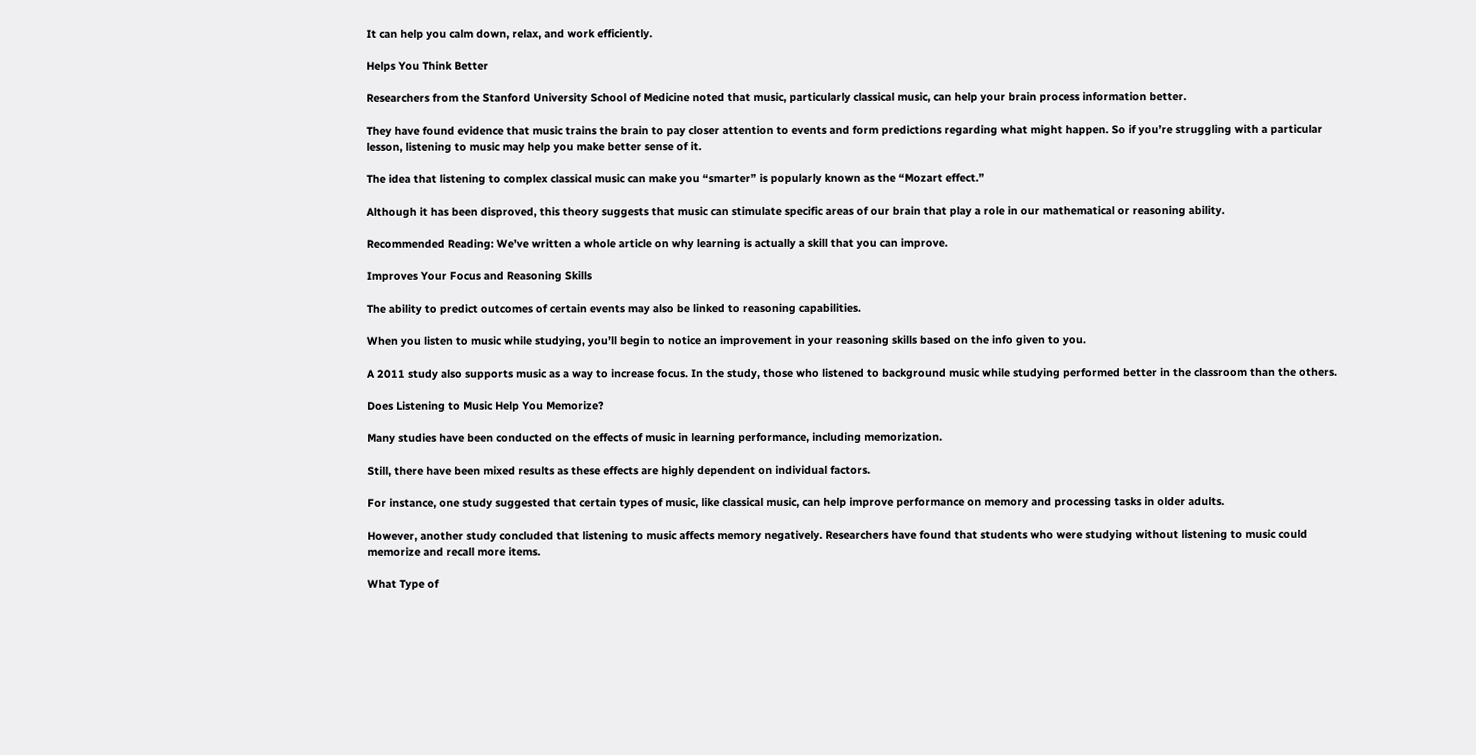It can help you calm down, relax, and work efficiently.

Helps You Think Better

Researchers from the Stanford University School of Medicine noted that music, particularly classical music, can help your brain process information better.

They have found evidence that music trains the brain to pay closer attention to events and form predictions regarding what might happen. So if you’re struggling with a particular lesson, listening to music may help you make better sense of it.

The idea that listening to complex classical music can make you “smarter” is popularly known as the “Mozart effect.”

Although it has been disproved, this theory suggests that music can stimulate specific areas of our brain that play a role in our mathematical or reasoning ability.

Recommended Reading: We’ve written a whole article on why learning is actually a skill that you can improve.

Improves Your Focus and Reasoning Skills

The ability to predict outcomes of certain events may also be linked to reasoning capabilities.

When you listen to music while studying, you’ll begin to notice an improvement in your reasoning skills based on the info given to you.

A 2011 study also supports music as a way to increase focus. In the study, those who listened to background music while studying performed better in the classroom than the others.

Does Listening to Music Help You Memorize?

Many studies have been conducted on the effects of music in learning performance, including memorization.

Still, there have been mixed results as these effects are highly dependent on individual factors.

For instance, one study suggested that certain types of music, like classical music, can help improve performance on memory and processing tasks in older adults.

However, another study concluded that listening to music affects memory negatively. Researchers have found that students who were studying without listening to music could memorize and recall more items.

What Type of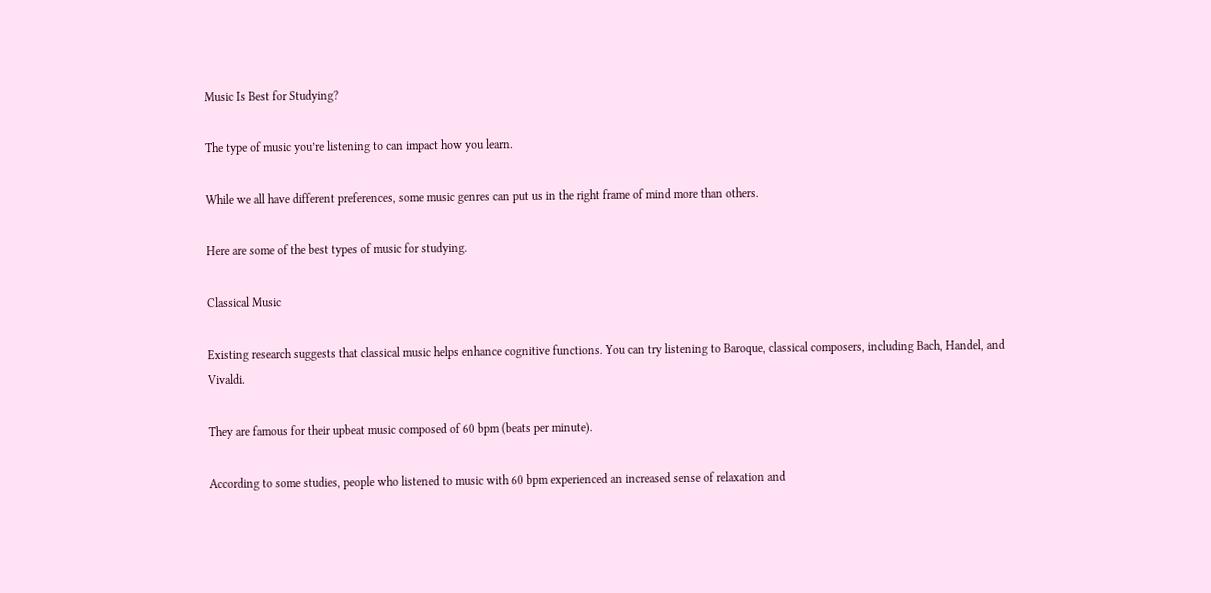Music Is Best for Studying?

The type of music you’re listening to can impact how you learn.

While we all have different preferences, some music genres can put us in the right frame of mind more than others.

Here are some of the best types of music for studying.

Classical Music

Existing research suggests that classical music helps enhance cognitive functions. You can try listening to Baroque, classical composers, including Bach, Handel, and Vivaldi.

They are famous for their upbeat music composed of 60 bpm (beats per minute).

According to some studies, people who listened to music with 60 bpm experienced an increased sense of relaxation and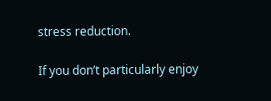stress reduction.

If you don’t particularly enjoy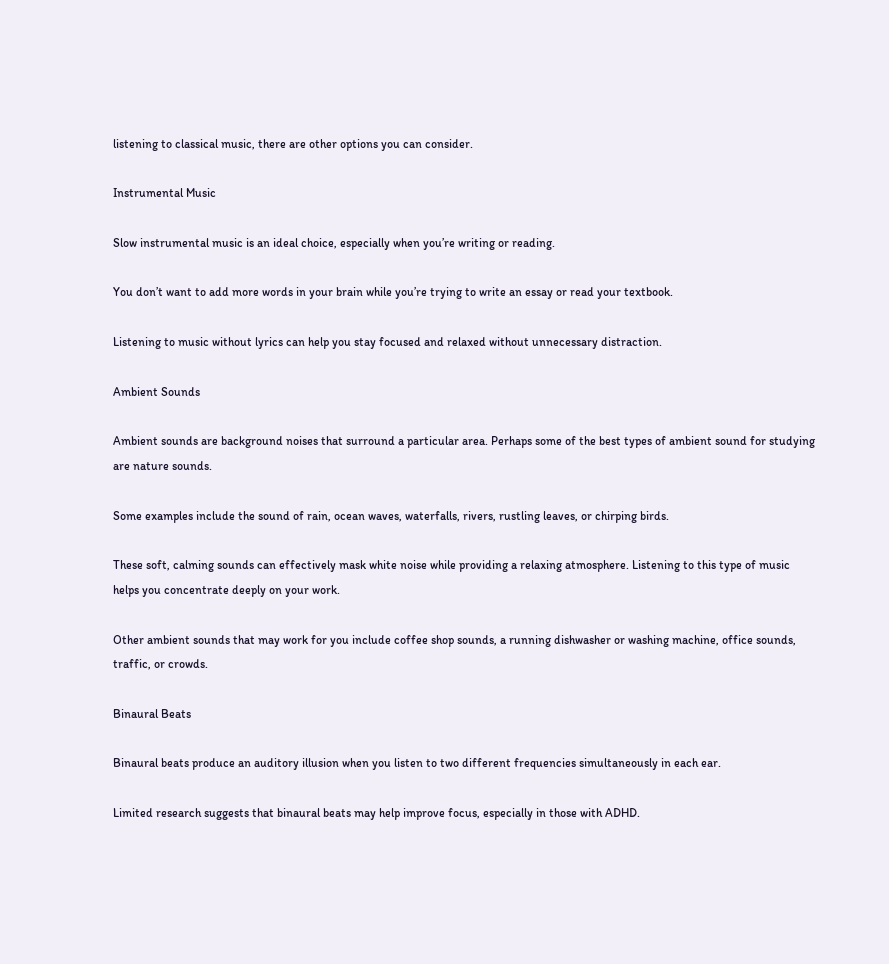listening to classical music, there are other options you can consider.

Instrumental Music

Slow instrumental music is an ideal choice, especially when you’re writing or reading.

You don’t want to add more words in your brain while you’re trying to write an essay or read your textbook.

Listening to music without lyrics can help you stay focused and relaxed without unnecessary distraction.

Ambient Sounds

Ambient sounds are background noises that surround a particular area. Perhaps some of the best types of ambient sound for studying are nature sounds.

Some examples include the sound of rain, ocean waves, waterfalls, rivers, rustling leaves, or chirping birds.

These soft, calming sounds can effectively mask white noise while providing a relaxing atmosphere. Listening to this type of music helps you concentrate deeply on your work.

Other ambient sounds that may work for you include coffee shop sounds, a running dishwasher or washing machine, office sounds, traffic, or crowds.

Binaural Beats

Binaural beats produce an auditory illusion when you listen to two different frequencies simultaneously in each ear.

Limited research suggests that binaural beats may help improve focus, especially in those with ADHD.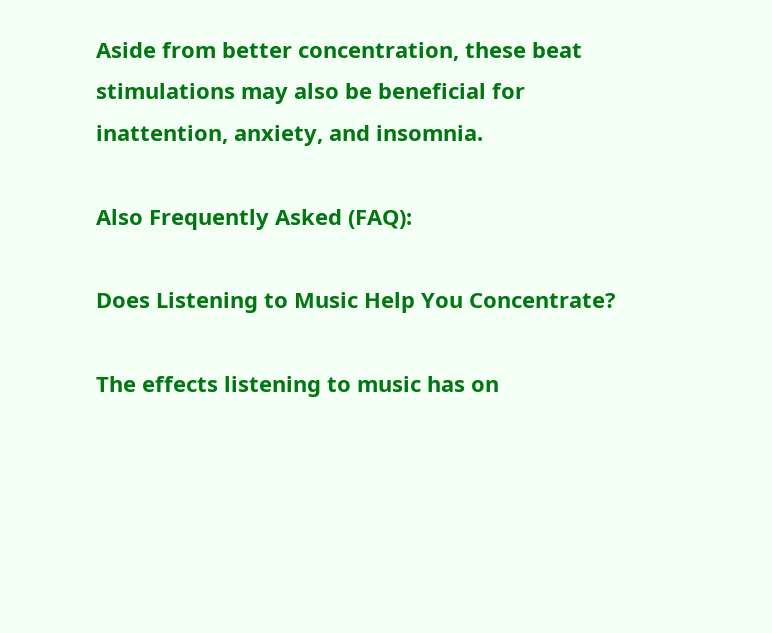Aside from better concentration, these beat stimulations may also be beneficial for inattention, anxiety, and insomnia.

Also Frequently Asked (FAQ):

Does Listening to Music Help You Concentrate?

The effects listening to music has on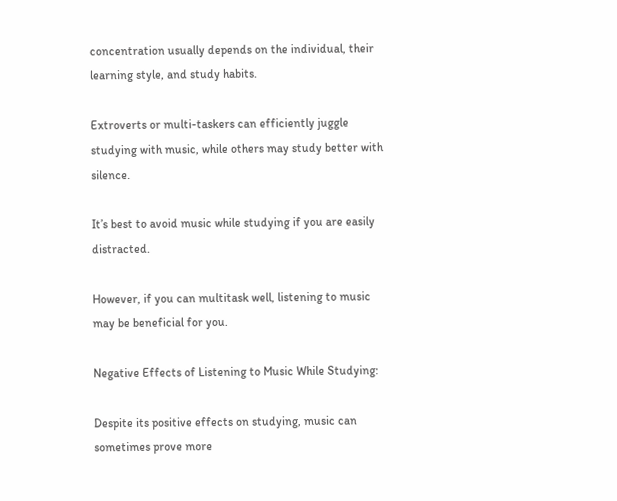concentration usually depends on the individual, their learning style, and study habits.

Extroverts or multi-taskers can efficiently juggle studying with music, while others may study better with silence.

It’s best to avoid music while studying if you are easily distracted.

However, if you can multitask well, listening to music may be beneficial for you.

Negative Effects of Listening to Music While Studying:

Despite its positive effects on studying, music can sometimes prove more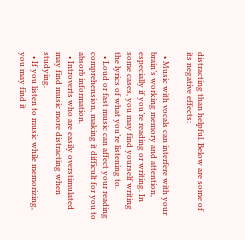distracting than helpful. Below are some of its negative effects:

  • Music with vocals can interfere with your brain’s working memory and attention, especially if you’re reading or writing. In some cases, you may find yourself writing the lyrics of what you’re listening to.
  • Loud or fast music can affect your reading comprehension, making it difficult for you to absorb information.
  • Introverts who are easily overstimulated may find music more distracting when studying.
  • If you listen to music while memorizing, you may find it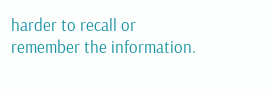harder to recall or remember the information.